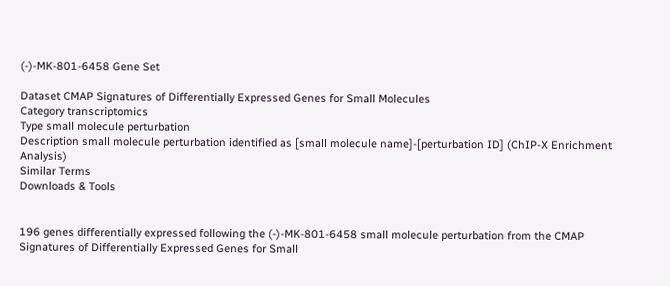(-)-MK-801-6458 Gene Set

Dataset CMAP Signatures of Differentially Expressed Genes for Small Molecules
Category transcriptomics
Type small molecule perturbation
Description small molecule perturbation identified as [small molecule name]-[perturbation ID] (ChIP-X Enrichment Analysis)
Similar Terms
Downloads & Tools


196 genes differentially expressed following the (-)-MK-801-6458 small molecule perturbation from the CMAP Signatures of Differentially Expressed Genes for Small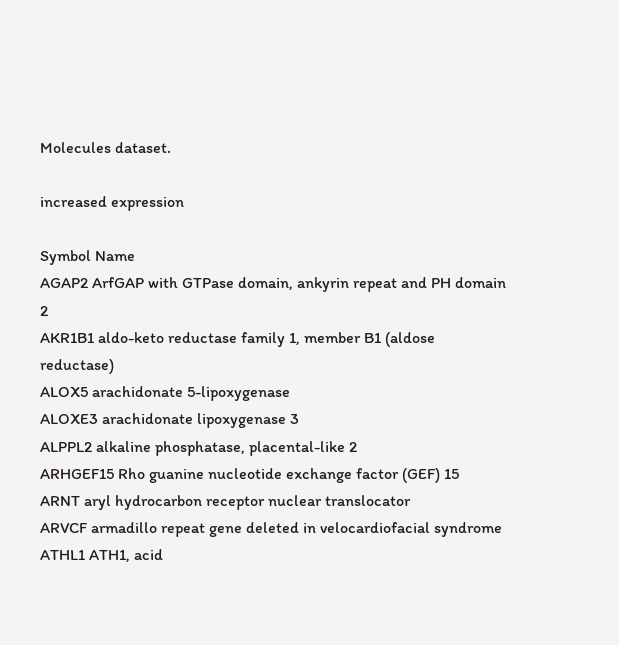Molecules dataset.

increased expression

Symbol Name
AGAP2 ArfGAP with GTPase domain, ankyrin repeat and PH domain 2
AKR1B1 aldo-keto reductase family 1, member B1 (aldose reductase)
ALOX5 arachidonate 5-lipoxygenase
ALOXE3 arachidonate lipoxygenase 3
ALPPL2 alkaline phosphatase, placental-like 2
ARHGEF15 Rho guanine nucleotide exchange factor (GEF) 15
ARNT aryl hydrocarbon receptor nuclear translocator
ARVCF armadillo repeat gene deleted in velocardiofacial syndrome
ATHL1 ATH1, acid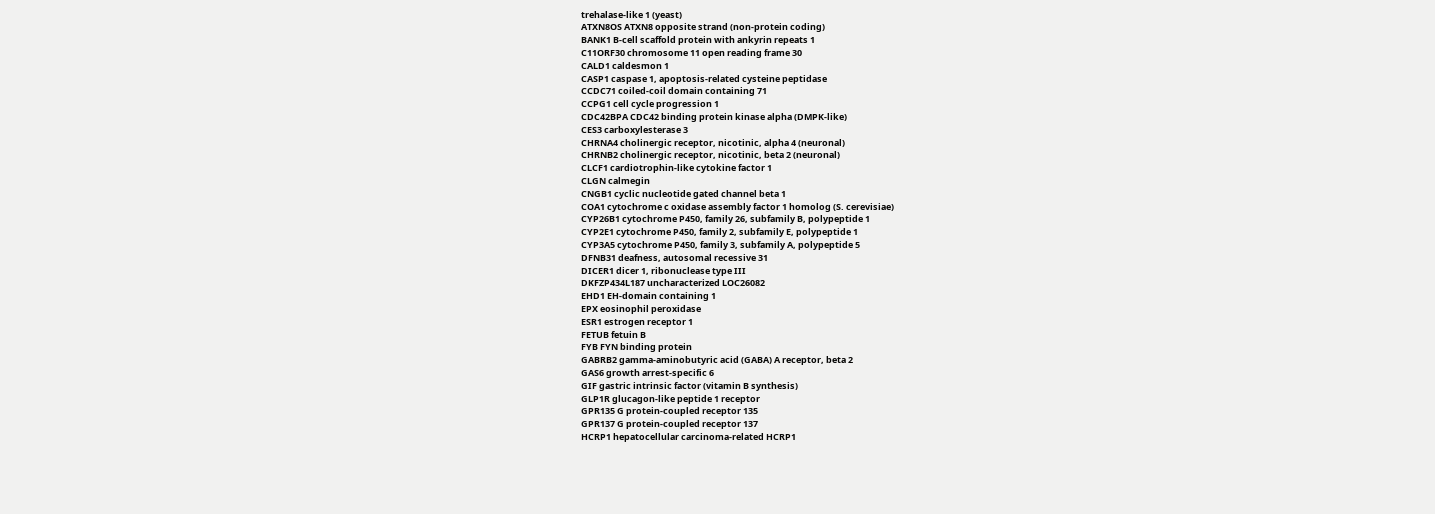trehalase-like 1 (yeast)
ATXN8OS ATXN8 opposite strand (non-protein coding)
BANK1 B-cell scaffold protein with ankyrin repeats 1
C11ORF30 chromosome 11 open reading frame 30
CALD1 caldesmon 1
CASP1 caspase 1, apoptosis-related cysteine peptidase
CCDC71 coiled-coil domain containing 71
CCPG1 cell cycle progression 1
CDC42BPA CDC42 binding protein kinase alpha (DMPK-like)
CES3 carboxylesterase 3
CHRNA4 cholinergic receptor, nicotinic, alpha 4 (neuronal)
CHRNB2 cholinergic receptor, nicotinic, beta 2 (neuronal)
CLCF1 cardiotrophin-like cytokine factor 1
CLGN calmegin
CNGB1 cyclic nucleotide gated channel beta 1
COA1 cytochrome c oxidase assembly factor 1 homolog (S. cerevisiae)
CYP26B1 cytochrome P450, family 26, subfamily B, polypeptide 1
CYP2E1 cytochrome P450, family 2, subfamily E, polypeptide 1
CYP3A5 cytochrome P450, family 3, subfamily A, polypeptide 5
DFNB31 deafness, autosomal recessive 31
DICER1 dicer 1, ribonuclease type III
DKFZP434L187 uncharacterized LOC26082
EHD1 EH-domain containing 1
EPX eosinophil peroxidase
ESR1 estrogen receptor 1
FETUB fetuin B
FYB FYN binding protein
GABRB2 gamma-aminobutyric acid (GABA) A receptor, beta 2
GAS6 growth arrest-specific 6
GIF gastric intrinsic factor (vitamin B synthesis)
GLP1R glucagon-like peptide 1 receptor
GPR135 G protein-coupled receptor 135
GPR137 G protein-coupled receptor 137
HCRP1 hepatocellular carcinoma-related HCRP1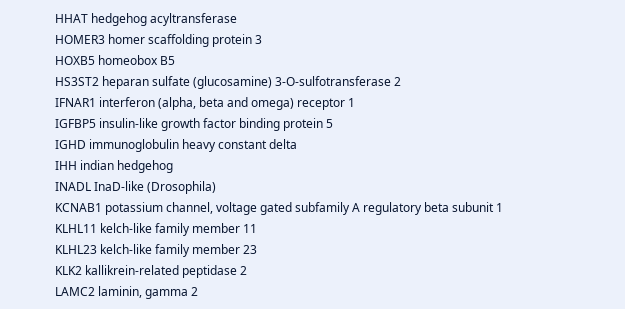HHAT hedgehog acyltransferase
HOMER3 homer scaffolding protein 3
HOXB5 homeobox B5
HS3ST2 heparan sulfate (glucosamine) 3-O-sulfotransferase 2
IFNAR1 interferon (alpha, beta and omega) receptor 1
IGFBP5 insulin-like growth factor binding protein 5
IGHD immunoglobulin heavy constant delta
IHH indian hedgehog
INADL InaD-like (Drosophila)
KCNAB1 potassium channel, voltage gated subfamily A regulatory beta subunit 1
KLHL11 kelch-like family member 11
KLHL23 kelch-like family member 23
KLK2 kallikrein-related peptidase 2
LAMC2 laminin, gamma 2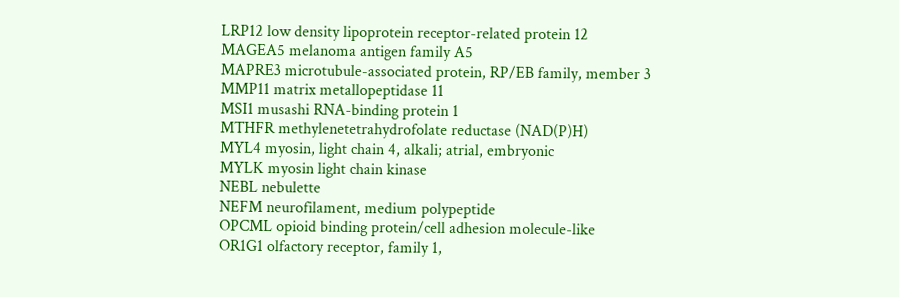LRP12 low density lipoprotein receptor-related protein 12
MAGEA5 melanoma antigen family A5
MAPRE3 microtubule-associated protein, RP/EB family, member 3
MMP11 matrix metallopeptidase 11
MSI1 musashi RNA-binding protein 1
MTHFR methylenetetrahydrofolate reductase (NAD(P)H)
MYL4 myosin, light chain 4, alkali; atrial, embryonic
MYLK myosin light chain kinase
NEBL nebulette
NEFM neurofilament, medium polypeptide
OPCML opioid binding protein/cell adhesion molecule-like
OR1G1 olfactory receptor, family 1,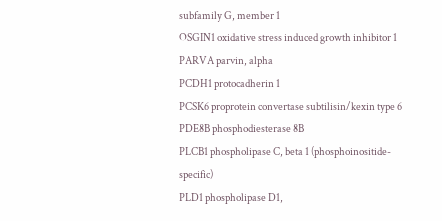subfamily G, member 1
OSGIN1 oxidative stress induced growth inhibitor 1
PARVA parvin, alpha
PCDH1 protocadherin 1
PCSK6 proprotein convertase subtilisin/kexin type 6
PDE8B phosphodiesterase 8B
PLCB1 phospholipase C, beta 1 (phosphoinositide-specific)
PLD1 phospholipase D1,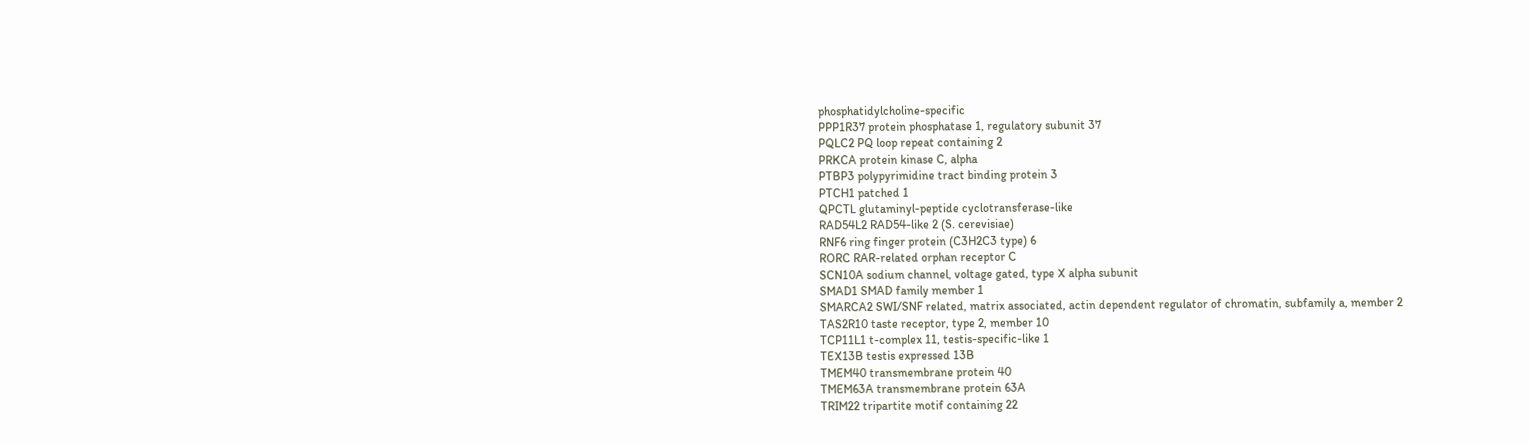phosphatidylcholine-specific
PPP1R37 protein phosphatase 1, regulatory subunit 37
PQLC2 PQ loop repeat containing 2
PRKCA protein kinase C, alpha
PTBP3 polypyrimidine tract binding protein 3
PTCH1 patched 1
QPCTL glutaminyl-peptide cyclotransferase-like
RAD54L2 RAD54-like 2 (S. cerevisiae)
RNF6 ring finger protein (C3H2C3 type) 6
RORC RAR-related orphan receptor C
SCN10A sodium channel, voltage gated, type X alpha subunit
SMAD1 SMAD family member 1
SMARCA2 SWI/SNF related, matrix associated, actin dependent regulator of chromatin, subfamily a, member 2
TAS2R10 taste receptor, type 2, member 10
TCP11L1 t-complex 11, testis-specific-like 1
TEX13B testis expressed 13B
TMEM40 transmembrane protein 40
TMEM63A transmembrane protein 63A
TRIM22 tripartite motif containing 22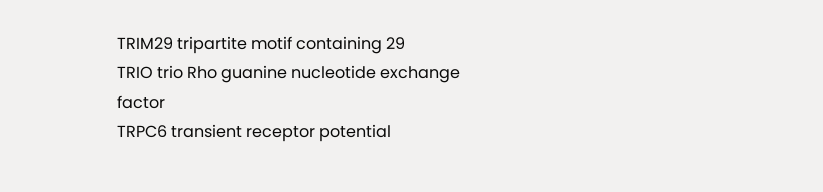TRIM29 tripartite motif containing 29
TRIO trio Rho guanine nucleotide exchange factor
TRPC6 transient receptor potential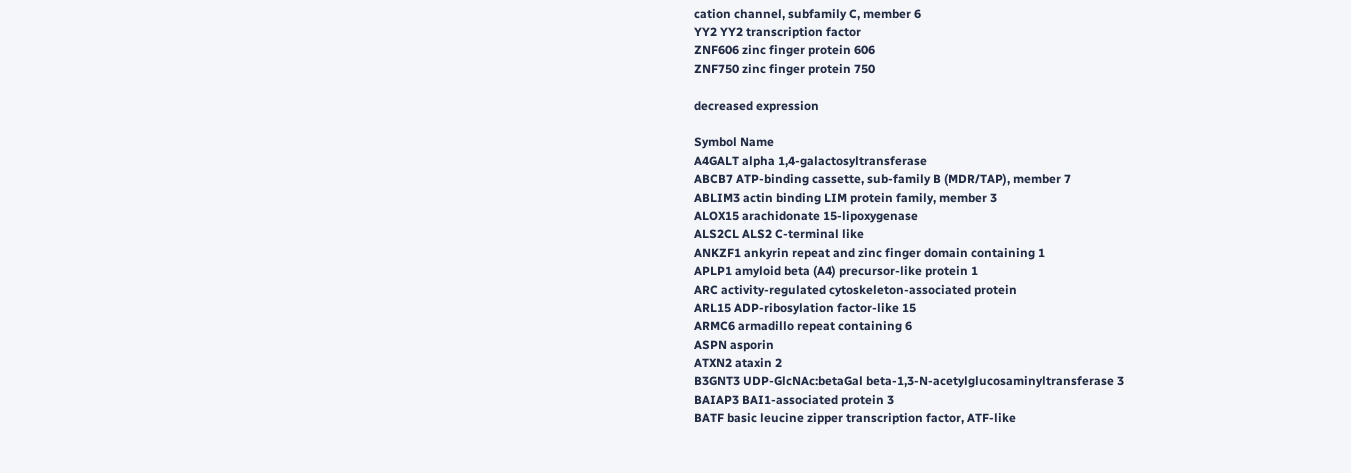cation channel, subfamily C, member 6
YY2 YY2 transcription factor
ZNF606 zinc finger protein 606
ZNF750 zinc finger protein 750

decreased expression

Symbol Name
A4GALT alpha 1,4-galactosyltransferase
ABCB7 ATP-binding cassette, sub-family B (MDR/TAP), member 7
ABLIM3 actin binding LIM protein family, member 3
ALOX15 arachidonate 15-lipoxygenase
ALS2CL ALS2 C-terminal like
ANKZF1 ankyrin repeat and zinc finger domain containing 1
APLP1 amyloid beta (A4) precursor-like protein 1
ARC activity-regulated cytoskeleton-associated protein
ARL15 ADP-ribosylation factor-like 15
ARMC6 armadillo repeat containing 6
ASPN asporin
ATXN2 ataxin 2
B3GNT3 UDP-GlcNAc:betaGal beta-1,3-N-acetylglucosaminyltransferase 3
BAIAP3 BAI1-associated protein 3
BATF basic leucine zipper transcription factor, ATF-like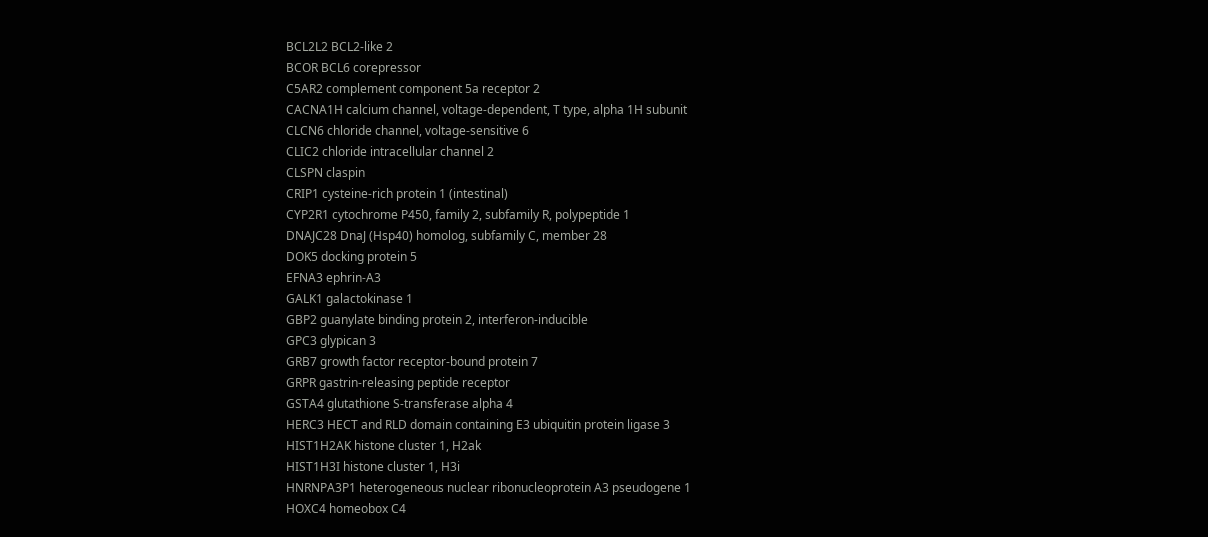BCL2L2 BCL2-like 2
BCOR BCL6 corepressor
C5AR2 complement component 5a receptor 2
CACNA1H calcium channel, voltage-dependent, T type, alpha 1H subunit
CLCN6 chloride channel, voltage-sensitive 6
CLIC2 chloride intracellular channel 2
CLSPN claspin
CRIP1 cysteine-rich protein 1 (intestinal)
CYP2R1 cytochrome P450, family 2, subfamily R, polypeptide 1
DNAJC28 DnaJ (Hsp40) homolog, subfamily C, member 28
DOK5 docking protein 5
EFNA3 ephrin-A3
GALK1 galactokinase 1
GBP2 guanylate binding protein 2, interferon-inducible
GPC3 glypican 3
GRB7 growth factor receptor-bound protein 7
GRPR gastrin-releasing peptide receptor
GSTA4 glutathione S-transferase alpha 4
HERC3 HECT and RLD domain containing E3 ubiquitin protein ligase 3
HIST1H2AK histone cluster 1, H2ak
HIST1H3I histone cluster 1, H3i
HNRNPA3P1 heterogeneous nuclear ribonucleoprotein A3 pseudogene 1
HOXC4 homeobox C4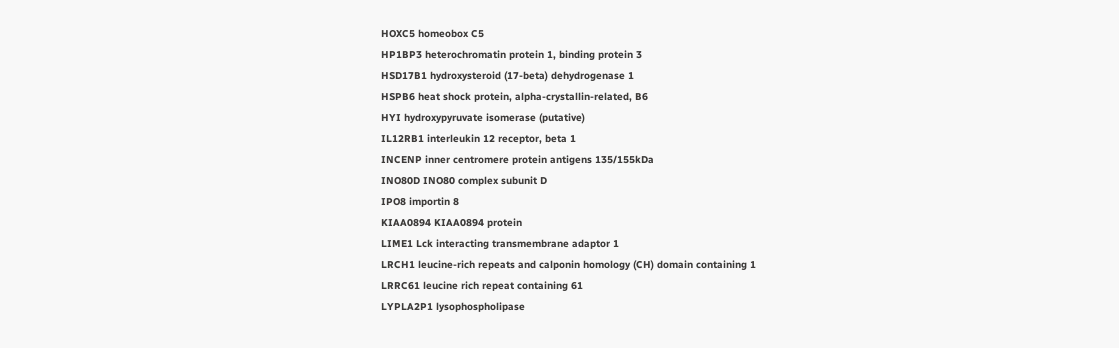HOXC5 homeobox C5
HP1BP3 heterochromatin protein 1, binding protein 3
HSD17B1 hydroxysteroid (17-beta) dehydrogenase 1
HSPB6 heat shock protein, alpha-crystallin-related, B6
HYI hydroxypyruvate isomerase (putative)
IL12RB1 interleukin 12 receptor, beta 1
INCENP inner centromere protein antigens 135/155kDa
INO80D INO80 complex subunit D
IPO8 importin 8
KIAA0894 KIAA0894 protein
LIME1 Lck interacting transmembrane adaptor 1
LRCH1 leucine-rich repeats and calponin homology (CH) domain containing 1
LRRC61 leucine rich repeat containing 61
LYPLA2P1 lysophospholipase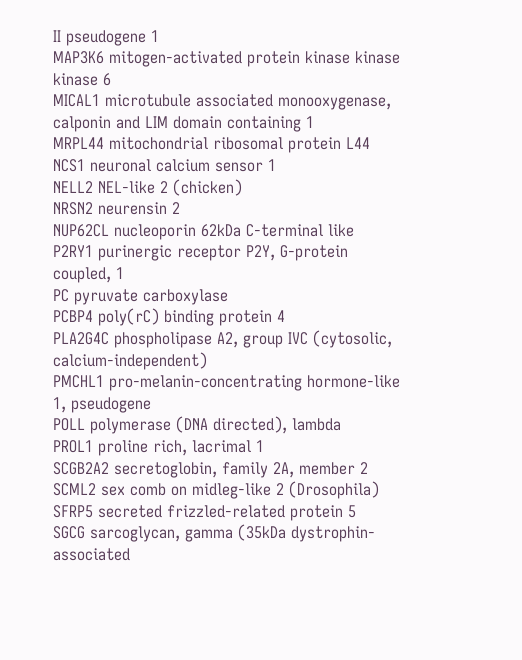II pseudogene 1
MAP3K6 mitogen-activated protein kinase kinase kinase 6
MICAL1 microtubule associated monooxygenase, calponin and LIM domain containing 1
MRPL44 mitochondrial ribosomal protein L44
NCS1 neuronal calcium sensor 1
NELL2 NEL-like 2 (chicken)
NRSN2 neurensin 2
NUP62CL nucleoporin 62kDa C-terminal like
P2RY1 purinergic receptor P2Y, G-protein coupled, 1
PC pyruvate carboxylase
PCBP4 poly(rC) binding protein 4
PLA2G4C phospholipase A2, group IVC (cytosolic, calcium-independent)
PMCHL1 pro-melanin-concentrating hormone-like 1, pseudogene
POLL polymerase (DNA directed), lambda
PROL1 proline rich, lacrimal 1
SCGB2A2 secretoglobin, family 2A, member 2
SCML2 sex comb on midleg-like 2 (Drosophila)
SFRP5 secreted frizzled-related protein 5
SGCG sarcoglycan, gamma (35kDa dystrophin-associated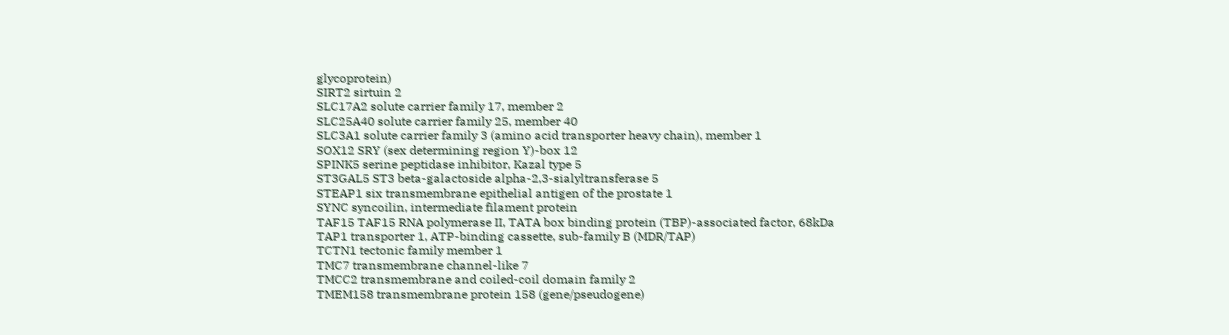glycoprotein)
SIRT2 sirtuin 2
SLC17A2 solute carrier family 17, member 2
SLC25A40 solute carrier family 25, member 40
SLC3A1 solute carrier family 3 (amino acid transporter heavy chain), member 1
SOX12 SRY (sex determining region Y)-box 12
SPINK5 serine peptidase inhibitor, Kazal type 5
ST3GAL5 ST3 beta-galactoside alpha-2,3-sialyltransferase 5
STEAP1 six transmembrane epithelial antigen of the prostate 1
SYNC syncoilin, intermediate filament protein
TAF15 TAF15 RNA polymerase II, TATA box binding protein (TBP)-associated factor, 68kDa
TAP1 transporter 1, ATP-binding cassette, sub-family B (MDR/TAP)
TCTN1 tectonic family member 1
TMC7 transmembrane channel-like 7
TMCC2 transmembrane and coiled-coil domain family 2
TMEM158 transmembrane protein 158 (gene/pseudogene)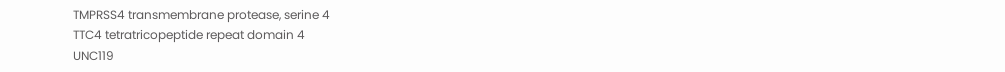TMPRSS4 transmembrane protease, serine 4
TTC4 tetratricopeptide repeat domain 4
UNC119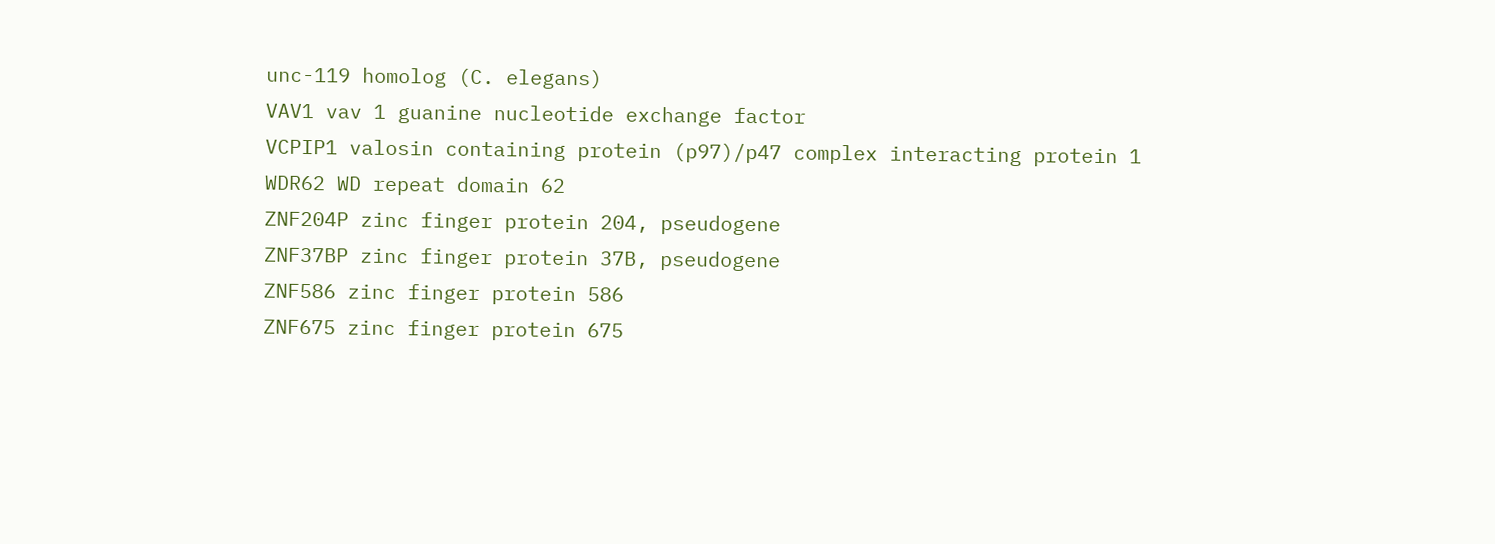unc-119 homolog (C. elegans)
VAV1 vav 1 guanine nucleotide exchange factor
VCPIP1 valosin containing protein (p97)/p47 complex interacting protein 1
WDR62 WD repeat domain 62
ZNF204P zinc finger protein 204, pseudogene
ZNF37BP zinc finger protein 37B, pseudogene
ZNF586 zinc finger protein 586
ZNF675 zinc finger protein 675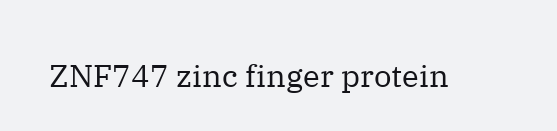ZNF747 zinc finger protein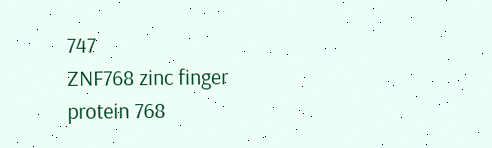747
ZNF768 zinc finger protein 768